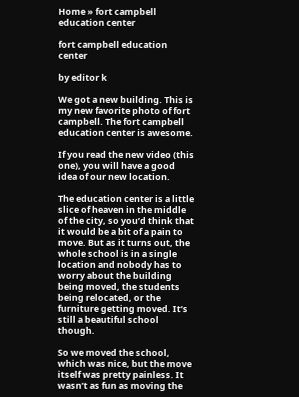Home » fort campbell education center

fort campbell education center

by editor k

We got a new building. This is my new favorite photo of fort campbell. The fort campbell education center is awesome.

If you read the new video (this one), you will have a good idea of our new location.

The education center is a little slice of heaven in the middle of the city, so you’d think that it would be a bit of a pain to move. But as it turns out, the whole school is in a single location and nobody has to worry about the building being moved, the students being relocated, or the furniture getting moved. It’s still a beautiful school though.

So we moved the school, which was nice, but the move itself was pretty painless. It wasn’t as fun as moving the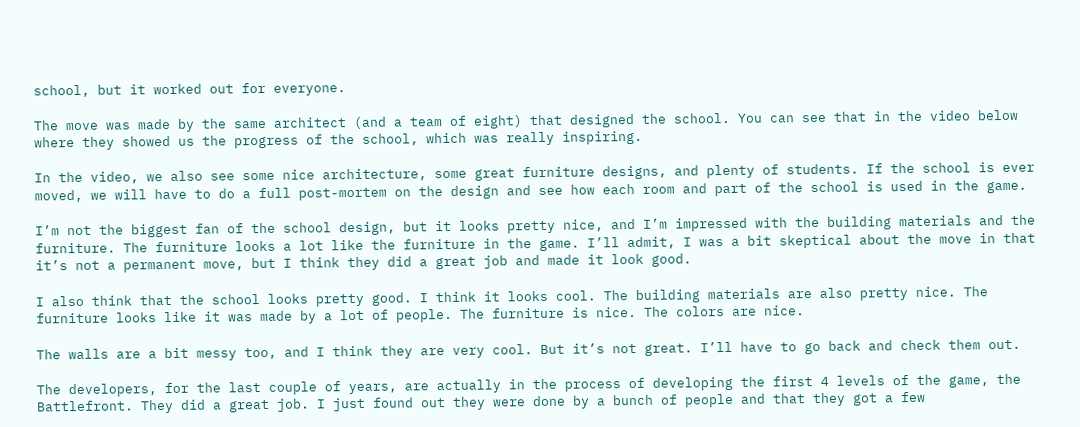school, but it worked out for everyone.

The move was made by the same architect (and a team of eight) that designed the school. You can see that in the video below where they showed us the progress of the school, which was really inspiring.

In the video, we also see some nice architecture, some great furniture designs, and plenty of students. If the school is ever moved, we will have to do a full post-mortem on the design and see how each room and part of the school is used in the game.

I’m not the biggest fan of the school design, but it looks pretty nice, and I’m impressed with the building materials and the furniture. The furniture looks a lot like the furniture in the game. I’ll admit, I was a bit skeptical about the move in that it’s not a permanent move, but I think they did a great job and made it look good.

I also think that the school looks pretty good. I think it looks cool. The building materials are also pretty nice. The furniture looks like it was made by a lot of people. The furniture is nice. The colors are nice.

The walls are a bit messy too, and I think they are very cool. But it’s not great. I’ll have to go back and check them out.

The developers, for the last couple of years, are actually in the process of developing the first 4 levels of the game, the Battlefront. They did a great job. I just found out they were done by a bunch of people and that they got a few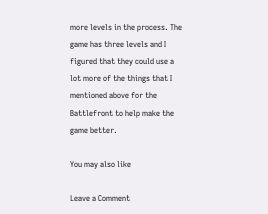more levels in the process. The game has three levels and I figured that they could use a lot more of the things that I mentioned above for the Battlefront to help make the game better.

You may also like

Leave a Comment